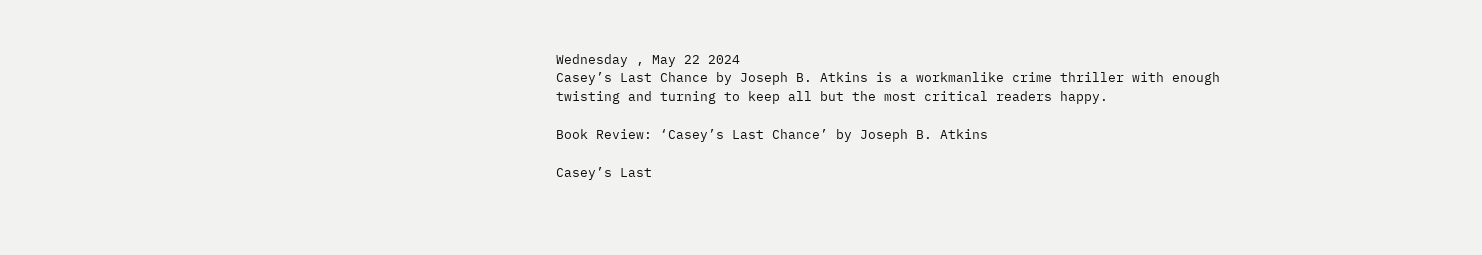Wednesday , May 22 2024
Casey’s Last Chance by Joseph B. Atkins is a workmanlike crime thriller with enough twisting and turning to keep all but the most critical readers happy.

Book Review: ‘Casey’s Last Chance’ by Joseph B. Atkins

Casey’s Last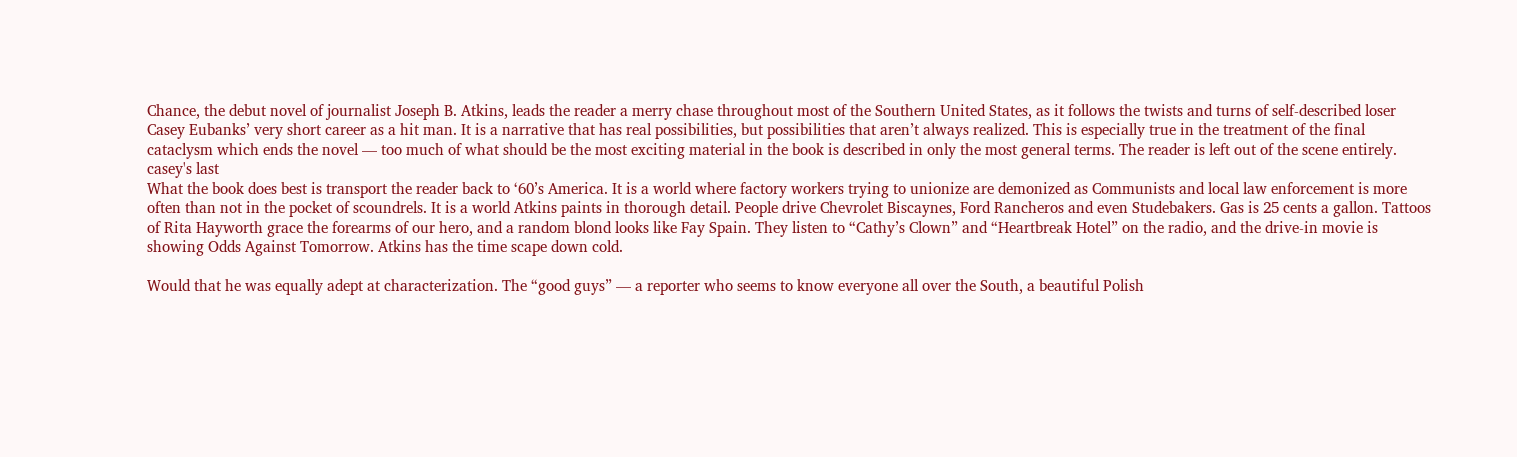Chance, the debut novel of journalist Joseph B. Atkins, leads the reader a merry chase throughout most of the Southern United States, as it follows the twists and turns of self-described loser Casey Eubanks’ very short career as a hit man. It is a narrative that has real possibilities, but possibilities that aren’t always realized. This is especially true in the treatment of the final cataclysm which ends the novel — too much of what should be the most exciting material in the book is described in only the most general terms. The reader is left out of the scene entirely.
casey's last
What the book does best is transport the reader back to ‘60’s America. It is a world where factory workers trying to unionize are demonized as Communists and local law enforcement is more often than not in the pocket of scoundrels. It is a world Atkins paints in thorough detail. People drive Chevrolet Biscaynes, Ford Rancheros and even Studebakers. Gas is 25 cents a gallon. Tattoos of Rita Hayworth grace the forearms of our hero, and a random blond looks like Fay Spain. They listen to “Cathy’s Clown” and “Heartbreak Hotel” on the radio, and the drive-in movie is showing Odds Against Tomorrow. Atkins has the time scape down cold.

Would that he was equally adept at characterization. The “good guys” — a reporter who seems to know everyone all over the South, a beautiful Polish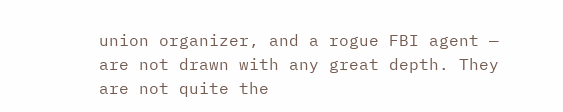union organizer, and a rogue FBI agent — are not drawn with any great depth. They are not quite the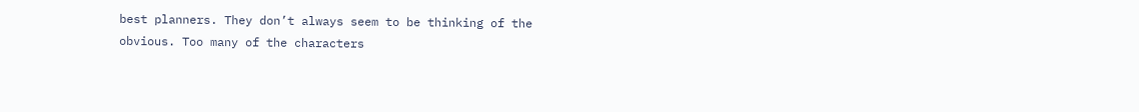best planners. They don’t always seem to be thinking of the obvious. Too many of the characters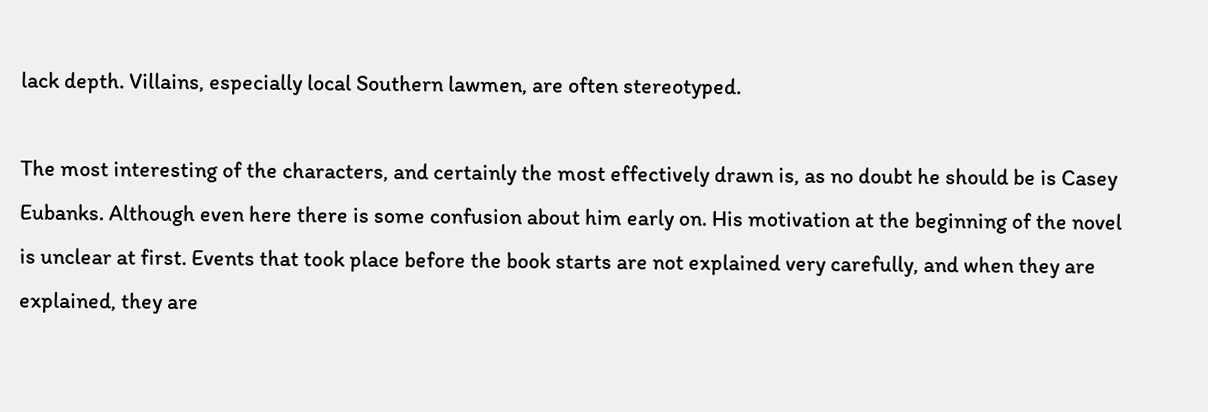lack depth. Villains, especially local Southern lawmen, are often stereotyped.

The most interesting of the characters, and certainly the most effectively drawn is, as no doubt he should be is Casey Eubanks. Although even here there is some confusion about him early on. His motivation at the beginning of the novel is unclear at first. Events that took place before the book starts are not explained very carefully, and when they are explained, they are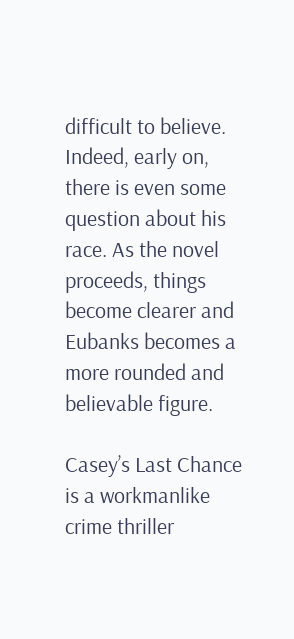difficult to believe. Indeed, early on, there is even some question about his race. As the novel proceeds, things become clearer and Eubanks becomes a more rounded and believable figure.

Casey’s Last Chance is a workmanlike crime thriller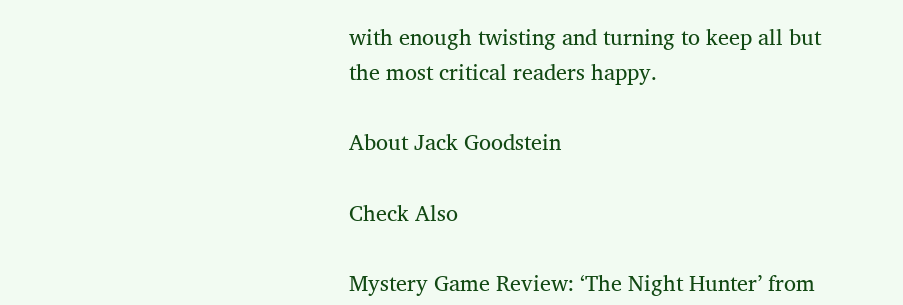with enough twisting and turning to keep all but the most critical readers happy.

About Jack Goodstein

Check Also

Mystery Game Review: ‘The Night Hunter’ from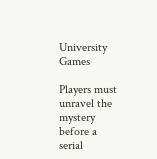University Games

Players must unravel the mystery before a serial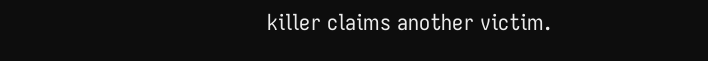killer claims another victim.